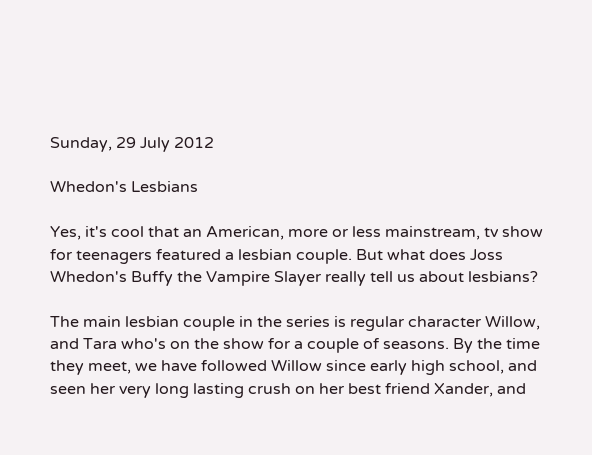Sunday, 29 July 2012

Whedon's Lesbians

Yes, it's cool that an American, more or less mainstream, tv show for teenagers featured a lesbian couple. But what does Joss Whedon's Buffy the Vampire Slayer really tell us about lesbians?

The main lesbian couple in the series is regular character Willow, and Tara who's on the show for a couple of seasons. By the time they meet, we have followed Willow since early high school, and seen her very long lasting crush on her best friend Xander, and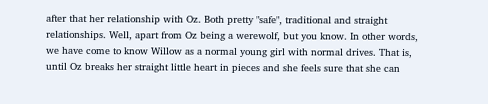after that her relationship with Oz. Both pretty "safe", traditional and straight relationships. Well, apart from Oz being a werewolf, but you know. In other words, we have come to know Willow as a normal young girl with normal drives. That is, until Oz breaks her straight little heart in pieces and she feels sure that she can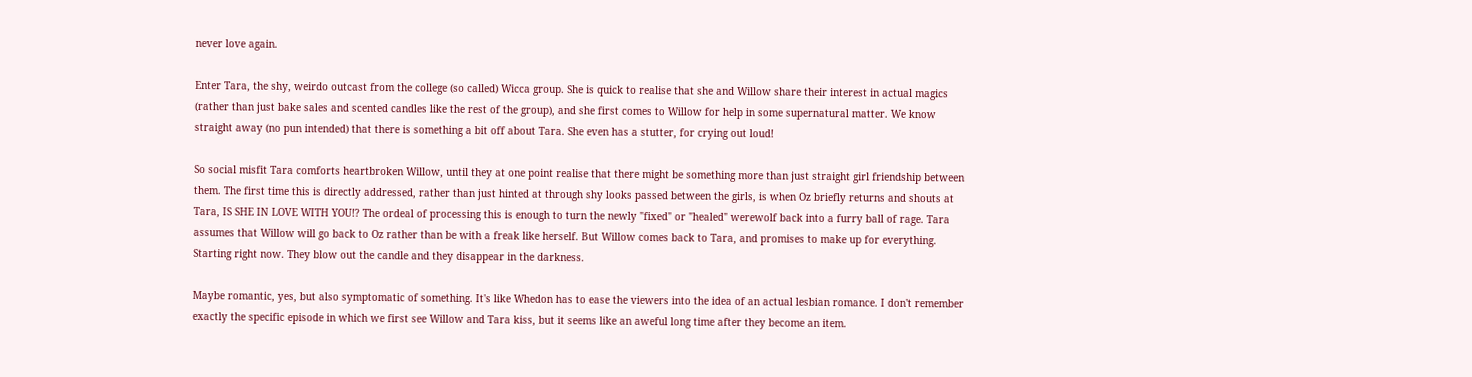never love again.

Enter Tara, the shy, weirdo outcast from the college (so called) Wicca group. She is quick to realise that she and Willow share their interest in actual magics (rather than just bake sales and scented candles like the rest of the group), and she first comes to Willow for help in some supernatural matter. We know straight away (no pun intended) that there is something a bit off about Tara. She even has a stutter, for crying out loud!

So social misfit Tara comforts heartbroken Willow, until they at one point realise that there might be something more than just straight girl friendship between them. The first time this is directly addressed, rather than just hinted at through shy looks passed between the girls, is when Oz briefly returns and shouts at Tara, IS SHE IN LOVE WITH YOU!? The ordeal of processing this is enough to turn the newly "fixed" or "healed" werewolf back into a furry ball of rage. Tara assumes that Willow will go back to Oz rather than be with a freak like herself. But Willow comes back to Tara, and promises to make up for everything. Starting right now. They blow out the candle and they disappear in the darkness.

Maybe romantic, yes, but also symptomatic of something. It's like Whedon has to ease the viewers into the idea of an actual lesbian romance. I don't remember exactly the specific episode in which we first see Willow and Tara kiss, but it seems like an aweful long time after they become an item.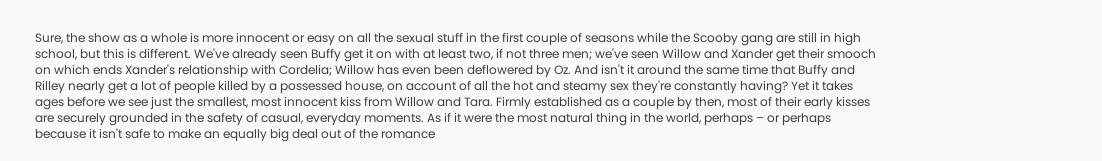Sure, the show as a whole is more innocent or easy on all the sexual stuff in the first couple of seasons while the Scooby gang are still in high school, but this is different. We've already seen Buffy get it on with at least two, if not three men; we've seen Willow and Xander get their smooch on which ends Xander's relationship with Cordelia; Willow has even been deflowered by Oz. And isn't it around the same time that Buffy and Rilley nearly get a lot of people killed by a possessed house, on account of all the hot and steamy sex they're constantly having? Yet it takes ages before we see just the smallest, most innocent kiss from Willow and Tara. Firmly established as a couple by then, most of their early kisses are securely grounded in the safety of casual, everyday moments. As if it were the most natural thing in the world, perhaps – or perhaps because it isn't safe to make an equally big deal out of the romance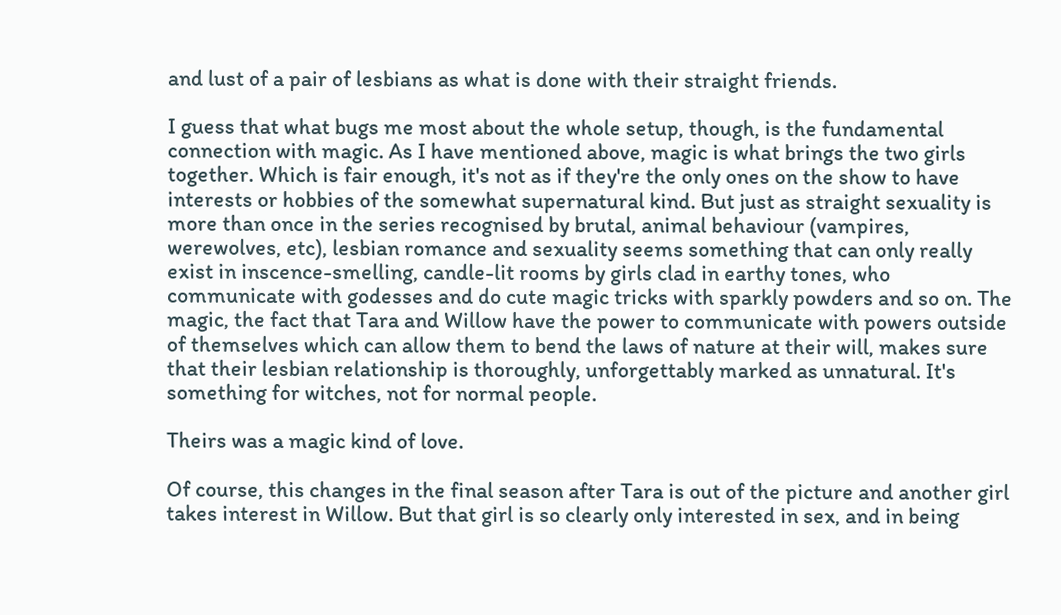and lust of a pair of lesbians as what is done with their straight friends.

I guess that what bugs me most about the whole setup, though, is the fundamental connection with magic. As I have mentioned above, magic is what brings the two girls together. Which is fair enough, it's not as if they're the only ones on the show to have interests or hobbies of the somewhat supernatural kind. But just as straight sexuality is more than once in the series recognised by brutal, animal behaviour (vampires, werewolves, etc), lesbian romance and sexuality seems something that can only really exist in inscence-smelling, candle-lit rooms by girls clad in earthy tones, who communicate with godesses and do cute magic tricks with sparkly powders and so on. The magic, the fact that Tara and Willow have the power to communicate with powers outside of themselves which can allow them to bend the laws of nature at their will, makes sure that their lesbian relationship is thoroughly, unforgettably marked as unnatural. It's something for witches, not for normal people.

Theirs was a magic kind of love.

Of course, this changes in the final season after Tara is out of the picture and another girl takes interest in Willow. But that girl is so clearly only interested in sex, and in being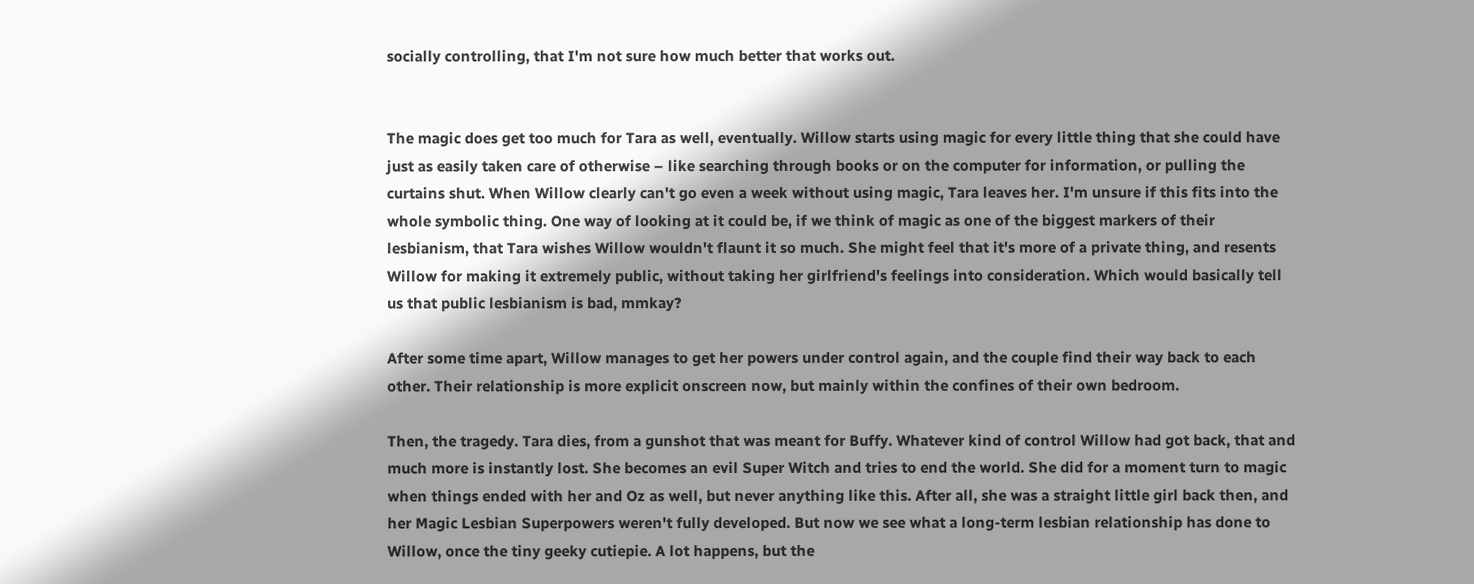socially controlling, that I'm not sure how much better that works out.


The magic does get too much for Tara as well, eventually. Willow starts using magic for every little thing that she could have just as easily taken care of otherwise – like searching through books or on the computer for information, or pulling the curtains shut. When Willow clearly can't go even a week without using magic, Tara leaves her. I'm unsure if this fits into the whole symbolic thing. One way of looking at it could be, if we think of magic as one of the biggest markers of their lesbianism, that Tara wishes Willow wouldn't flaunt it so much. She might feel that it's more of a private thing, and resents Willow for making it extremely public, without taking her girlfriend's feelings into consideration. Which would basically tell us that public lesbianism is bad, mmkay?

After some time apart, Willow manages to get her powers under control again, and the couple find their way back to each other. Their relationship is more explicit onscreen now, but mainly within the confines of their own bedroom.

Then, the tragedy. Tara dies, from a gunshot that was meant for Buffy. Whatever kind of control Willow had got back, that and much more is instantly lost. She becomes an evil Super Witch and tries to end the world. She did for a moment turn to magic when things ended with her and Oz as well, but never anything like this. After all, she was a straight little girl back then, and her Magic Lesbian Superpowers weren't fully developed. But now we see what a long-term lesbian relationship has done to Willow, once the tiny geeky cutiepie. A lot happens, but the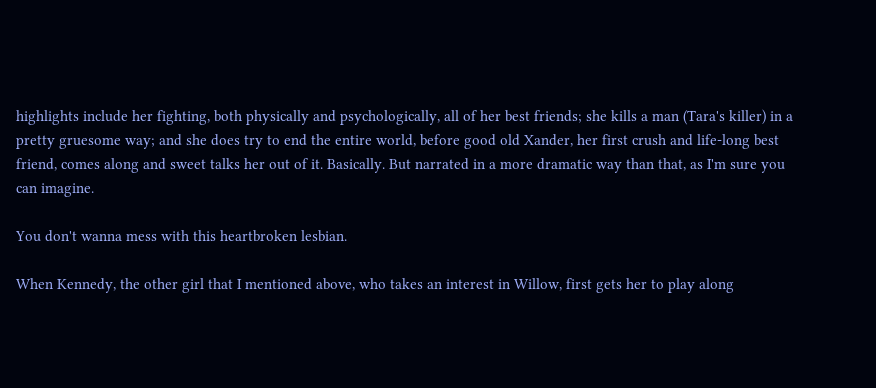highlights include her fighting, both physically and psychologically, all of her best friends; she kills a man (Tara's killer) in a pretty gruesome way; and she does try to end the entire world, before good old Xander, her first crush and life-long best friend, comes along and sweet talks her out of it. Basically. But narrated in a more dramatic way than that, as I'm sure you can imagine.

You don't wanna mess with this heartbroken lesbian.

When Kennedy, the other girl that I mentioned above, who takes an interest in Willow, first gets her to play along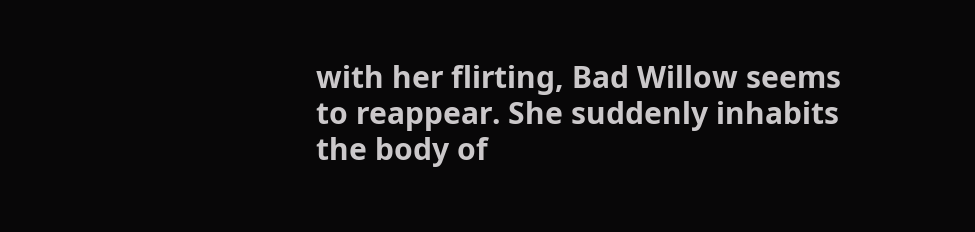with her flirting, Bad Willow seems to reappear. She suddenly inhabits the body of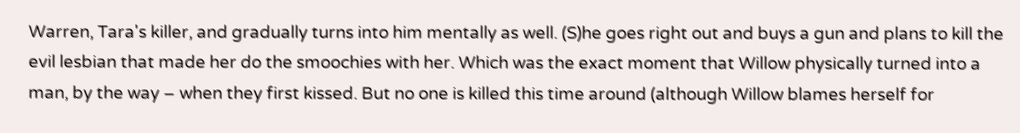Warren, Tara's killer, and gradually turns into him mentally as well. (S)he goes right out and buys a gun and plans to kill the evil lesbian that made her do the smoochies with her. Which was the exact moment that Willow physically turned into a man, by the way – when they first kissed. But no one is killed this time around (although Willow blames herself for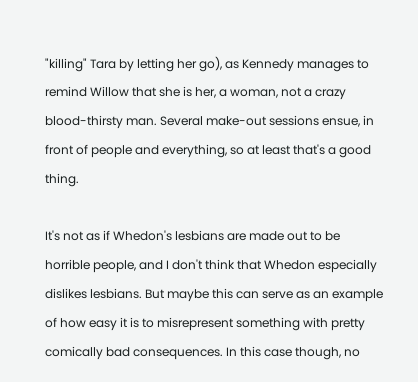"killing" Tara by letting her go), as Kennedy manages to remind Willow that she is her, a woman, not a crazy blood-thirsty man. Several make-out sessions ensue, in front of people and everything, so at least that's a good thing.

It's not as if Whedon's lesbians are made out to be horrible people, and I don't think that Whedon especially dislikes lesbians. But maybe this can serve as an example of how easy it is to misrepresent something with pretty comically bad consequences. In this case though, no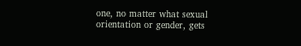one, no matter what sexual orientation or gender, gets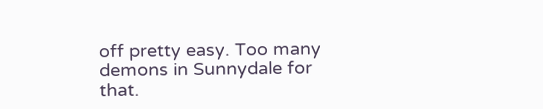off pretty easy. Too many demons in Sunnydale for that.